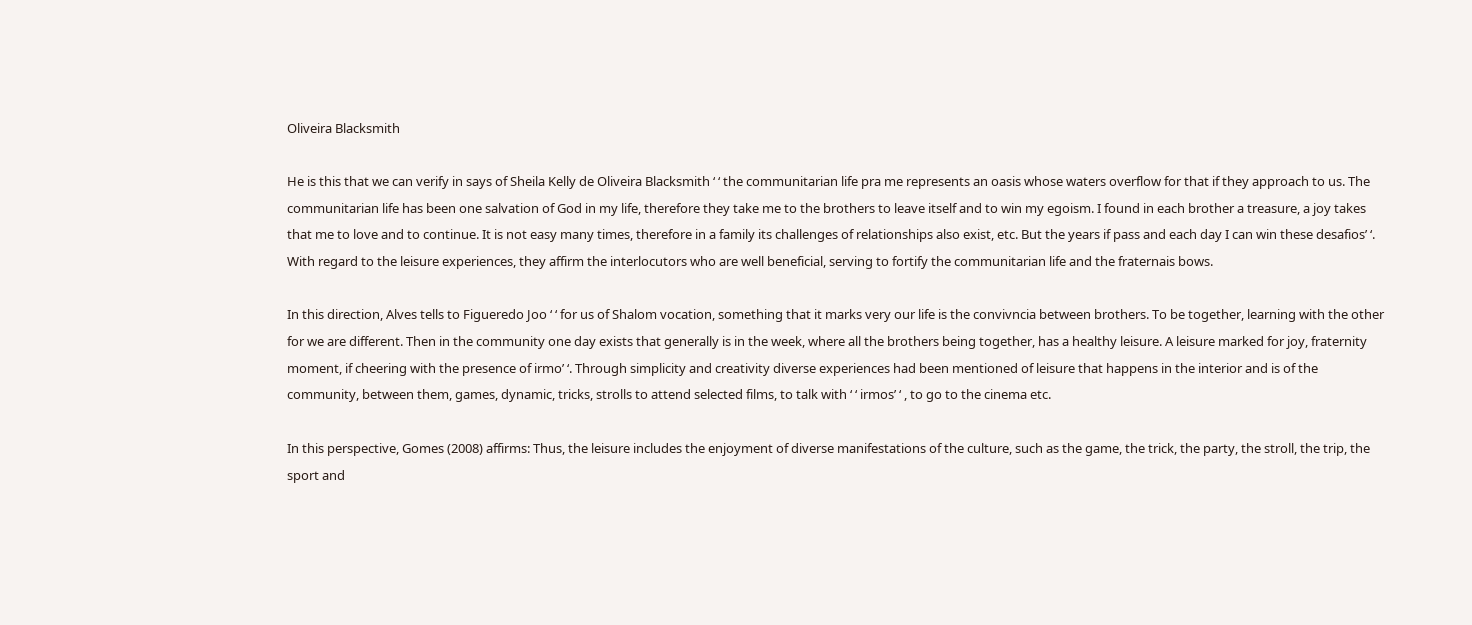Oliveira Blacksmith

He is this that we can verify in says of Sheila Kelly de Oliveira Blacksmith ‘ ‘ the communitarian life pra me represents an oasis whose waters overflow for that if they approach to us. The communitarian life has been one salvation of God in my life, therefore they take me to the brothers to leave itself and to win my egoism. I found in each brother a treasure, a joy takes that me to love and to continue. It is not easy many times, therefore in a family its challenges of relationships also exist, etc. But the years if pass and each day I can win these desafios’ ‘. With regard to the leisure experiences, they affirm the interlocutors who are well beneficial, serving to fortify the communitarian life and the fraternais bows.

In this direction, Alves tells to Figueredo Joo ‘ ‘ for us of Shalom vocation, something that it marks very our life is the convivncia between brothers. To be together, learning with the other for we are different. Then in the community one day exists that generally is in the week, where all the brothers being together, has a healthy leisure. A leisure marked for joy, fraternity moment, if cheering with the presence of irmo’ ‘. Through simplicity and creativity diverse experiences had been mentioned of leisure that happens in the interior and is of the community, between them, games, dynamic, tricks, strolls to attend selected films, to talk with ‘ ‘ irmos’ ‘ , to go to the cinema etc.

In this perspective, Gomes (2008) affirms: Thus, the leisure includes the enjoyment of diverse manifestations of the culture, such as the game, the trick, the party, the stroll, the trip, the sport and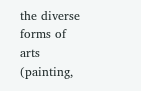the diverse forms of arts (painting,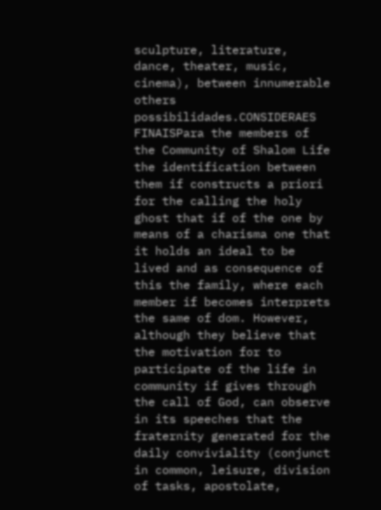sculpture, literature, dance, theater, music, cinema), between innumerable others possibilidades.CONSIDERAES FINAISPara the members of the Community of Shalom Life the identification between them if constructs a priori for the calling the holy ghost that if of the one by means of a charisma one that it holds an ideal to be lived and as consequence of this the family, where each member if becomes interprets the same of dom. However, although they believe that the motivation for to participate of the life in community if gives through the call of God, can observe in its speeches that the fraternity generated for the daily conviviality (conjunct in common, leisure, division of tasks, apostolate,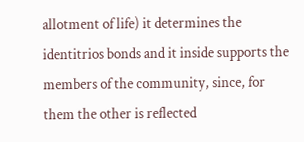allotment of life) it determines the identitrios bonds and it inside supports the members of the community, since, for them the other is reflected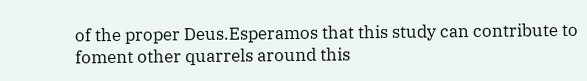of the proper Deus.Esperamos that this study can contribute to foment other quarrels around this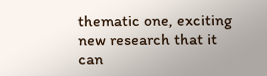thematic one, exciting new research that it can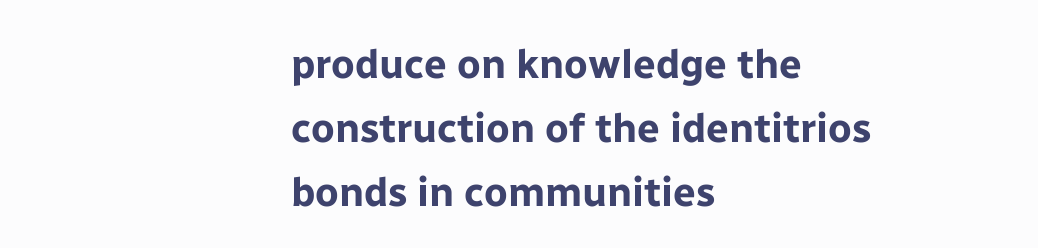produce on knowledge the construction of the identitrios bonds in communities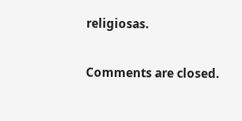religiosas.

Comments are closed.